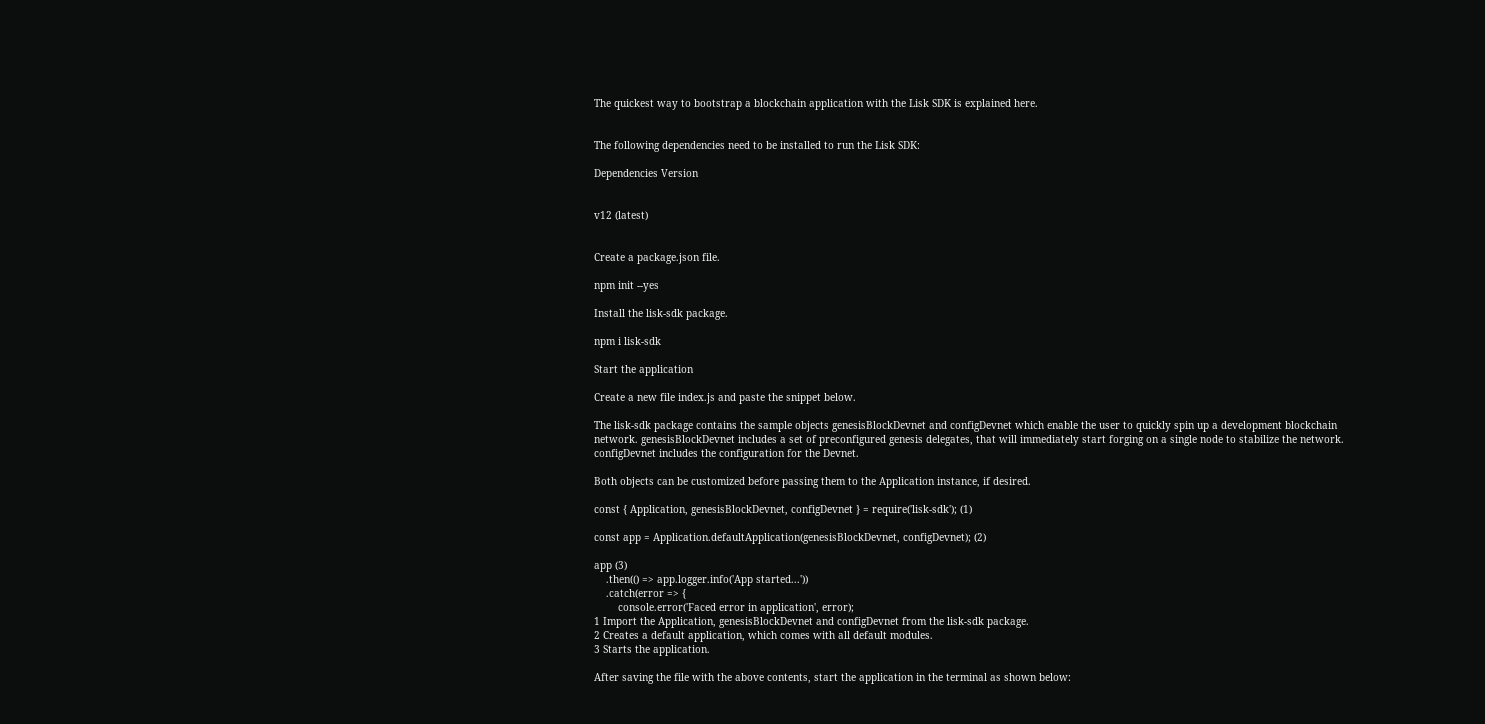The quickest way to bootstrap a blockchain application with the Lisk SDK is explained here.


The following dependencies need to be installed to run the Lisk SDK:

Dependencies Version


v12 (latest)


Create a package.json file.

npm init --yes

Install the lisk-sdk package.

npm i lisk-sdk

Start the application

Create a new file index.js and paste the snippet below.

The lisk-sdk package contains the sample objects genesisBlockDevnet and configDevnet which enable the user to quickly spin up a development blockchain network. genesisBlockDevnet includes a set of preconfigured genesis delegates, that will immediately start forging on a single node to stabilize the network. configDevnet includes the configuration for the Devnet.

Both objects can be customized before passing them to the Application instance, if desired.

const { Application, genesisBlockDevnet, configDevnet } = require('lisk-sdk'); (1)

const app = Application.defaultApplication(genesisBlockDevnet, configDevnet); (2)

app (3)
    .then(() => app.logger.info('App started...'))
    .catch(error => {
        console.error('Faced error in application', error);
1 Import the Application, genesisBlockDevnet and configDevnet from the lisk-sdk package.
2 Creates a default application, which comes with all default modules.
3 Starts the application.

After saving the file with the above contents, start the application in the terminal as shown below: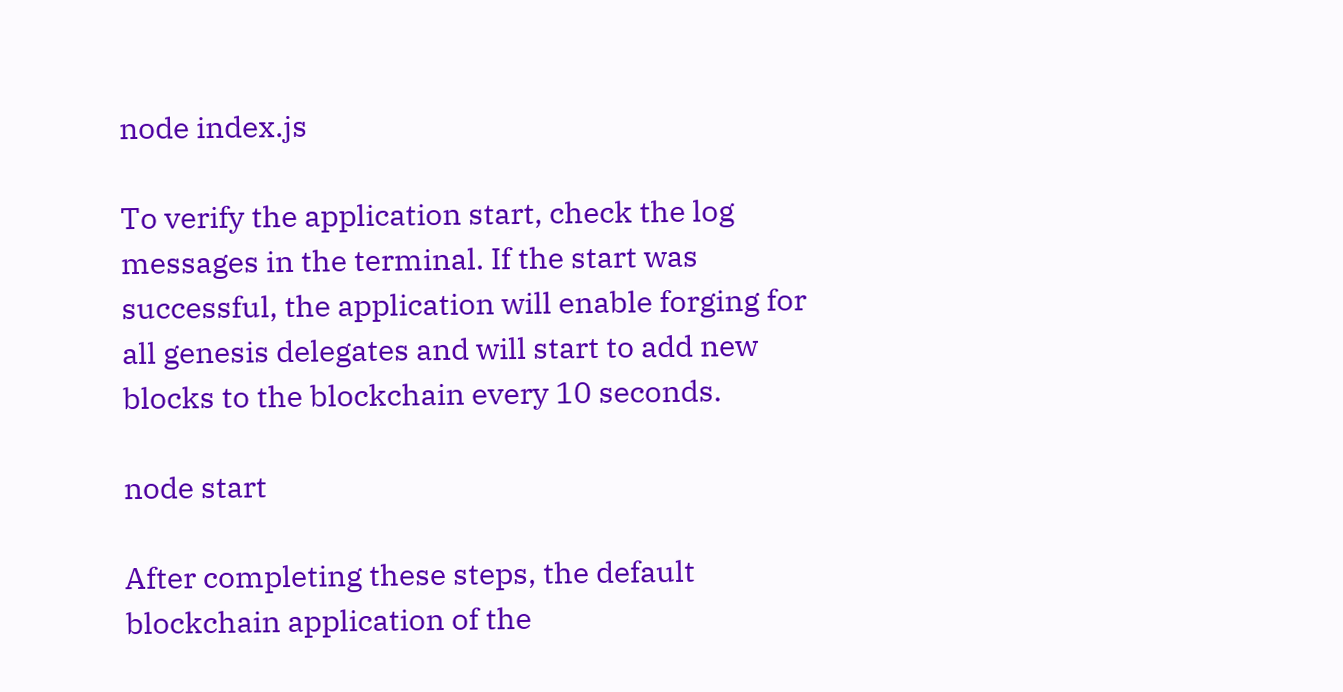node index.js

To verify the application start, check the log messages in the terminal. If the start was successful, the application will enable forging for all genesis delegates and will start to add new blocks to the blockchain every 10 seconds.

node start

After completing these steps, the default blockchain application of the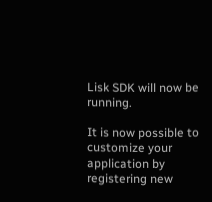Lisk SDK will now be running.

It is now possible to customize your application by registering new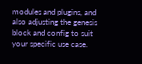modules and plugins, and also adjusting the genesis block and config to suit your specific use case.